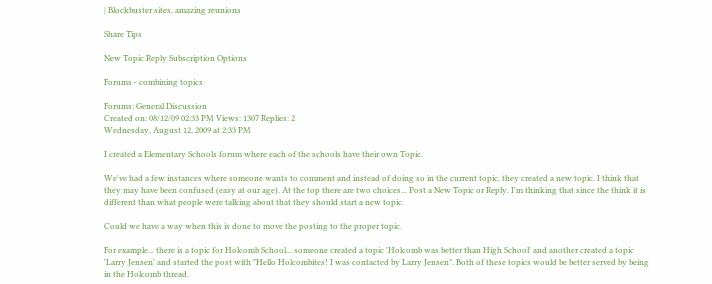| Blockbuster sites, amazing reunions

Share Tips

New Topic Reply Subscription Options

Forums - combining topics

Forums: General Discussion
Created on: 08/12/09 02:33 PM Views: 1307 Replies: 2
Wednesday, August 12, 2009 at 2:33 PM

I created a Elementary Schools forum where each of the schools have their own Topic.

We've had a few instances where someone wants to comment and instead of doing so in the current topic, they created a new topic. I think that they may have been confused (easy at our age). At the top there are two choices... Post a New Topic or Reply. I'm thinking that since the think it is different than what people were talking about that they should start a new topic.

Could we have a way when this is done to move the posting to the proper topic.

For example... there is a topic for Holcomb School... someone created a topic 'Holcomb was better than High School' and another created a topic 'Larry Jensen' and started the post with "Hello Holcombites! I was contacted by Larry Jensen". Both of these topics would be better served by being in the Holcomb thread.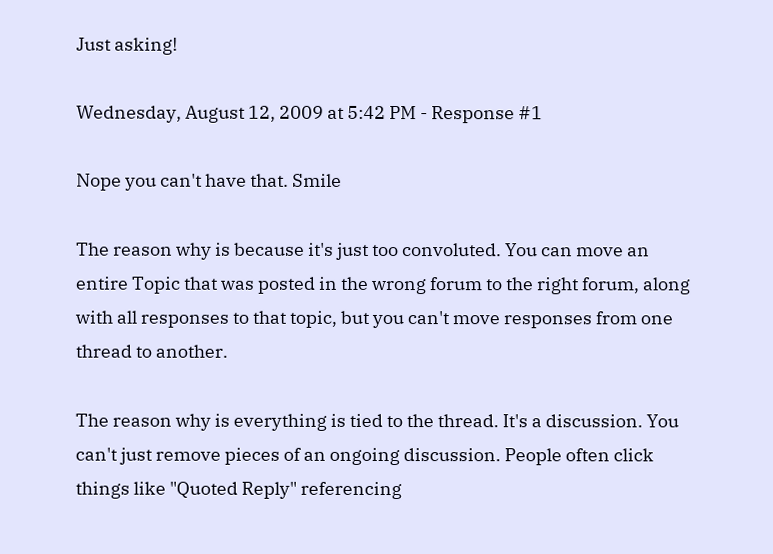Just asking!

Wednesday, August 12, 2009 at 5:42 PM - Response #1

Nope you can't have that. Smile

The reason why is because it's just too convoluted. You can move an entire Topic that was posted in the wrong forum to the right forum, along with all responses to that topic, but you can't move responses from one thread to another.

The reason why is everything is tied to the thread. It's a discussion. You can't just remove pieces of an ongoing discussion. People often click things like "Quoted Reply" referencing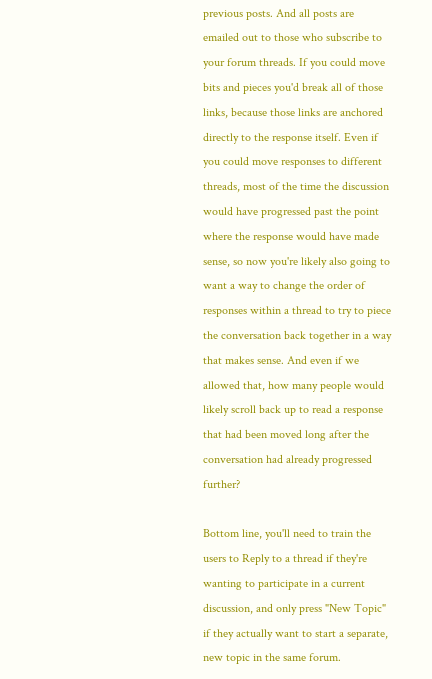previous posts. And all posts are emailed out to those who subscribe to your forum threads. If you could move bits and pieces you'd break all of those links, because those links are anchored directly to the response itself. Even if you could move responses to different threads, most of the time the discussion would have progressed past the point where the response would have made sense, so now you're likely also going to want a way to change the order of responses within a thread to try to piece the conversation back together in a way that makes sense. And even if we allowed that, how many people would likely scroll back up to read a response that had been moved long after the conversation had already progressed further?

Bottom line, you'll need to train the users to Reply to a thread if they're wanting to participate in a current discussion, and only press "New Topic" if they actually want to start a separate, new topic in the same forum.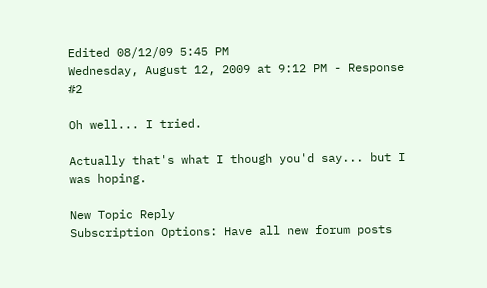Edited 08/12/09 5:45 PM
Wednesday, August 12, 2009 at 9:12 PM - Response #2

Oh well... I tried.

Actually that's what I though you'd say... but I was hoping.

New Topic Reply
Subscription Options: Have all new forum posts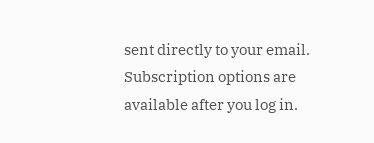sent directly to your email.
Subscription options are available after you log in.